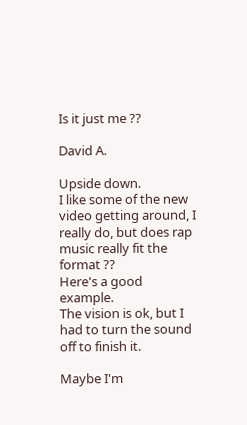Is it just me ??

David A.

Upside down.
I like some of the new video getting around, I really do, but does rap music really fit the format ??
Here's a good example.
The vision is ok, but I had to turn the sound off to finish it.

Maybe I'm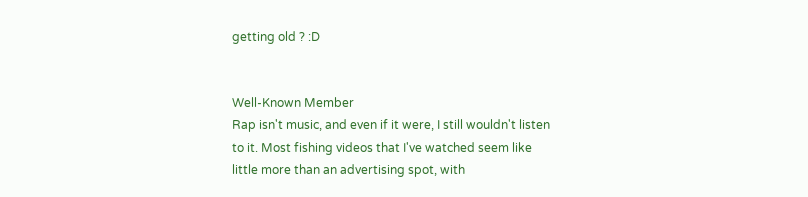getting old ? :D


Well-Known Member
Rap isn't music, and even if it were, I still wouldn't listen to it. Most fishing videos that I've watched seem like little more than an advertising spot, with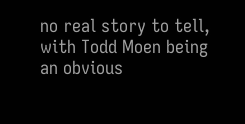no real story to tell, with Todd Moen being an obvious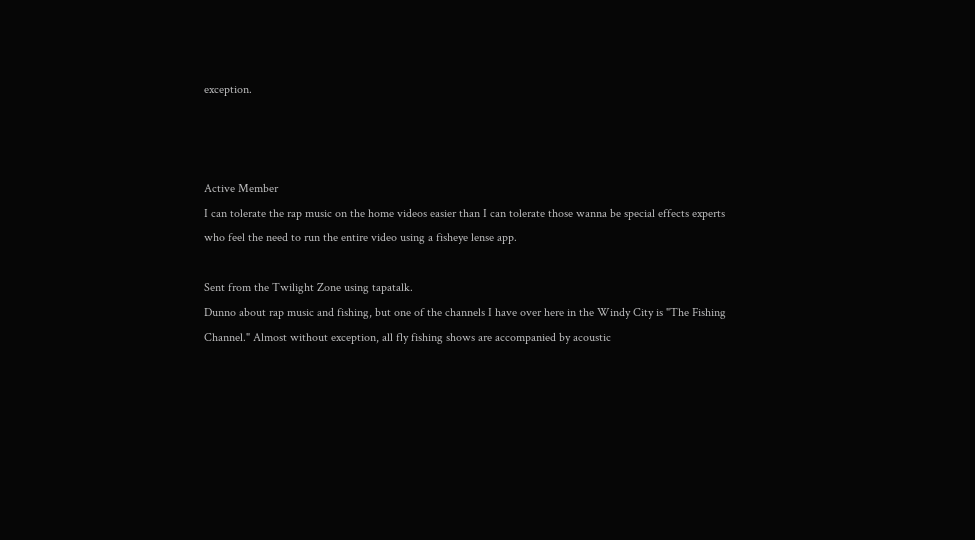exception.



Active Member
I can tolerate the rap music on the home videos easier than I can tolerate those wanna be special effects experts who feel the need to run the entire video using a fisheye lense app.

Sent from the Twilight Zone using tapatalk.
Dunno about rap music and fishing, but one of the channels I have over here in the Windy City is "The Fishing Channel." Almost without exception, all fly fishing shows are accompanied by acoustic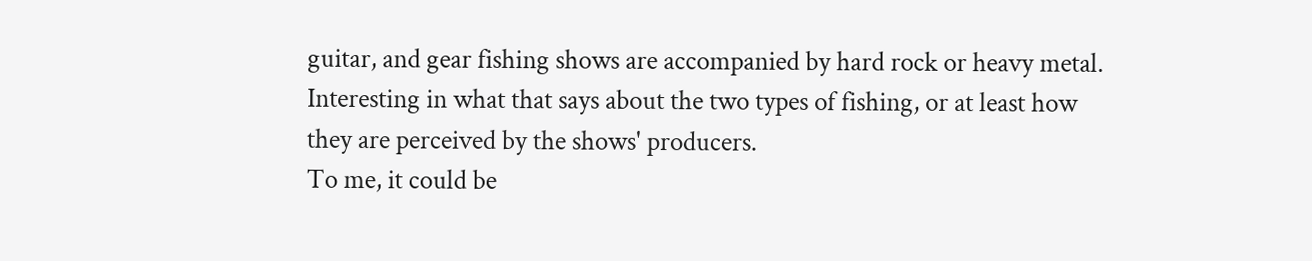guitar, and gear fishing shows are accompanied by hard rock or heavy metal. Interesting in what that says about the two types of fishing, or at least how they are perceived by the shows' producers.
To me, it could be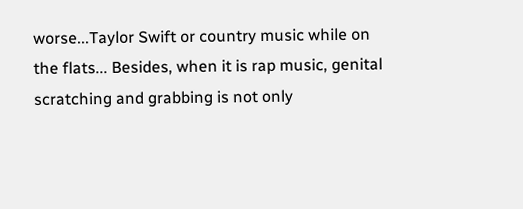worse...Taylor Swift or country music while on the flats... Besides, when it is rap music, genital scratching and grabbing is not only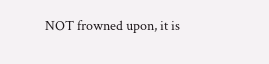NOT frowned upon, it is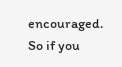encouraged.
So if you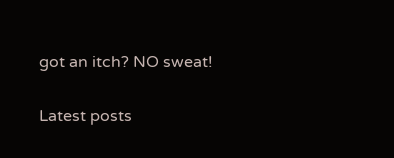got an itch? NO sweat!

Latest posts